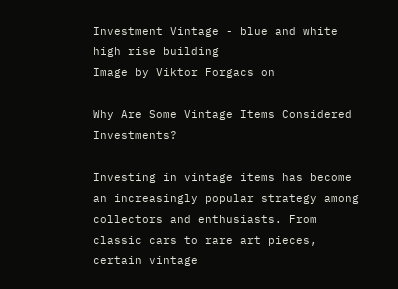Investment Vintage - blue and white high rise building
Image by Viktor Forgacs on

Why Are Some Vintage Items Considered Investments?

Investing in vintage items has become an increasingly popular strategy among collectors and enthusiasts. From classic cars to rare art pieces, certain vintage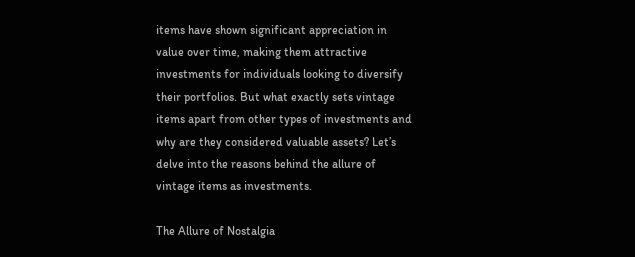items have shown significant appreciation in value over time, making them attractive investments for individuals looking to diversify their portfolios. But what exactly sets vintage items apart from other types of investments and why are they considered valuable assets? Let’s delve into the reasons behind the allure of vintage items as investments.

The Allure of Nostalgia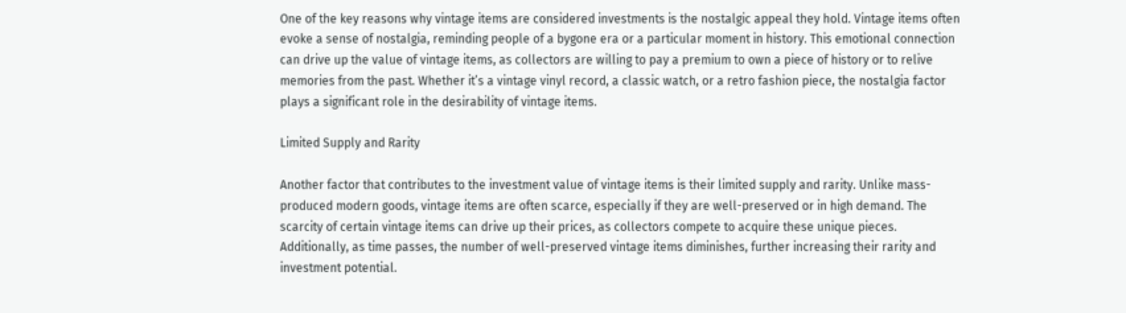One of the key reasons why vintage items are considered investments is the nostalgic appeal they hold. Vintage items often evoke a sense of nostalgia, reminding people of a bygone era or a particular moment in history. This emotional connection can drive up the value of vintage items, as collectors are willing to pay a premium to own a piece of history or to relive memories from the past. Whether it’s a vintage vinyl record, a classic watch, or a retro fashion piece, the nostalgia factor plays a significant role in the desirability of vintage items.

Limited Supply and Rarity

Another factor that contributes to the investment value of vintage items is their limited supply and rarity. Unlike mass-produced modern goods, vintage items are often scarce, especially if they are well-preserved or in high demand. The scarcity of certain vintage items can drive up their prices, as collectors compete to acquire these unique pieces. Additionally, as time passes, the number of well-preserved vintage items diminishes, further increasing their rarity and investment potential.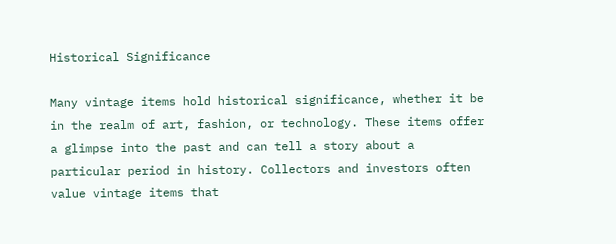Historical Significance

Many vintage items hold historical significance, whether it be in the realm of art, fashion, or technology. These items offer a glimpse into the past and can tell a story about a particular period in history. Collectors and investors often value vintage items that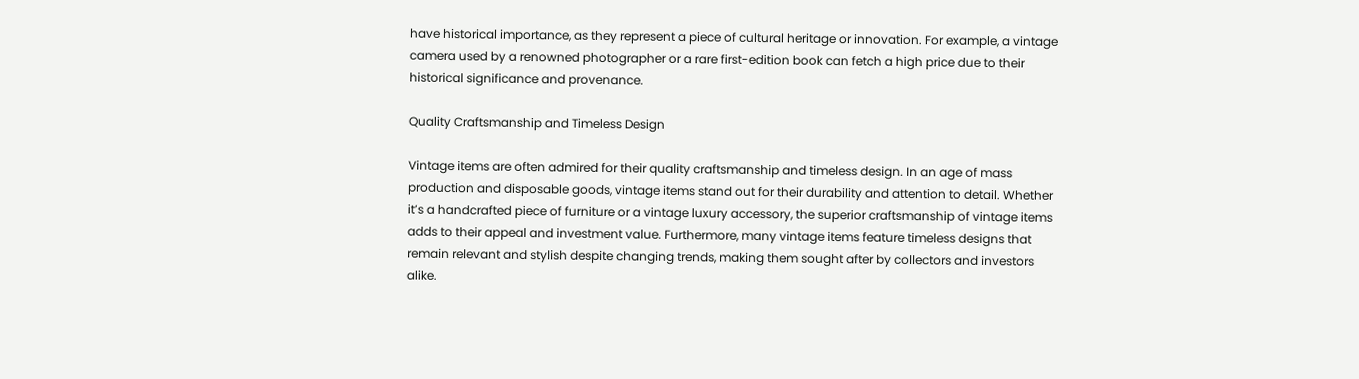have historical importance, as they represent a piece of cultural heritage or innovation. For example, a vintage camera used by a renowned photographer or a rare first-edition book can fetch a high price due to their historical significance and provenance.

Quality Craftsmanship and Timeless Design

Vintage items are often admired for their quality craftsmanship and timeless design. In an age of mass production and disposable goods, vintage items stand out for their durability and attention to detail. Whether it’s a handcrafted piece of furniture or a vintage luxury accessory, the superior craftsmanship of vintage items adds to their appeal and investment value. Furthermore, many vintage items feature timeless designs that remain relevant and stylish despite changing trends, making them sought after by collectors and investors alike.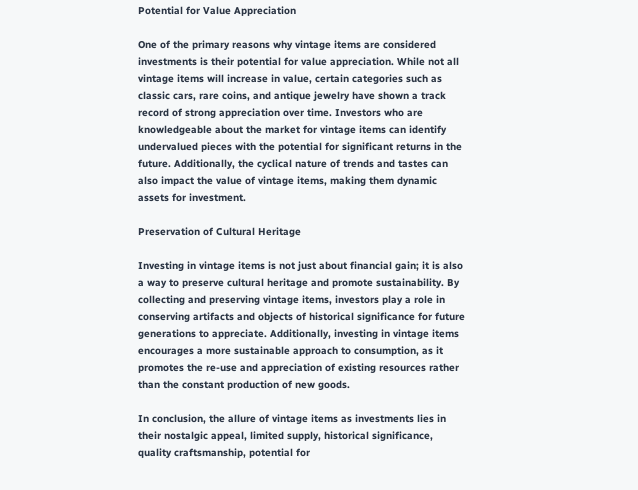Potential for Value Appreciation

One of the primary reasons why vintage items are considered investments is their potential for value appreciation. While not all vintage items will increase in value, certain categories such as classic cars, rare coins, and antique jewelry have shown a track record of strong appreciation over time. Investors who are knowledgeable about the market for vintage items can identify undervalued pieces with the potential for significant returns in the future. Additionally, the cyclical nature of trends and tastes can also impact the value of vintage items, making them dynamic assets for investment.

Preservation of Cultural Heritage

Investing in vintage items is not just about financial gain; it is also a way to preserve cultural heritage and promote sustainability. By collecting and preserving vintage items, investors play a role in conserving artifacts and objects of historical significance for future generations to appreciate. Additionally, investing in vintage items encourages a more sustainable approach to consumption, as it promotes the re-use and appreciation of existing resources rather than the constant production of new goods.

In conclusion, the allure of vintage items as investments lies in their nostalgic appeal, limited supply, historical significance, quality craftsmanship, potential for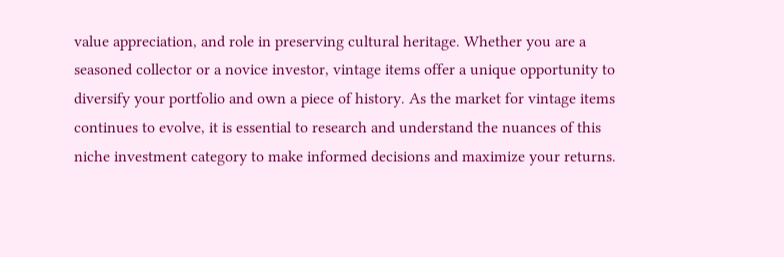value appreciation, and role in preserving cultural heritage. Whether you are a seasoned collector or a novice investor, vintage items offer a unique opportunity to diversify your portfolio and own a piece of history. As the market for vintage items continues to evolve, it is essential to research and understand the nuances of this niche investment category to make informed decisions and maximize your returns.